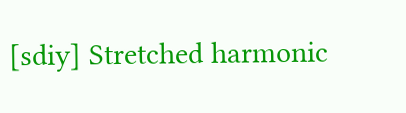[sdiy] Stretched harmonic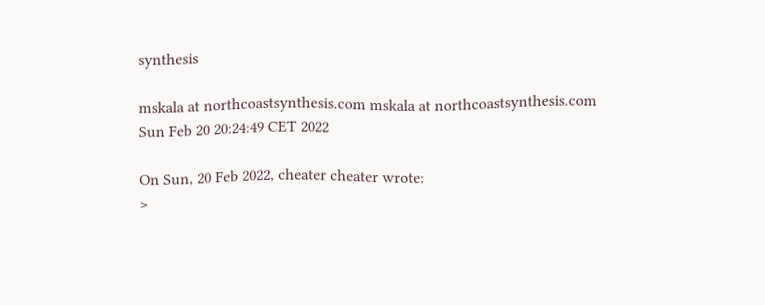synthesis

mskala at northcoastsynthesis.com mskala at northcoastsynthesis.com
Sun Feb 20 20:24:49 CET 2022

On Sun, 20 Feb 2022, cheater cheater wrote:
>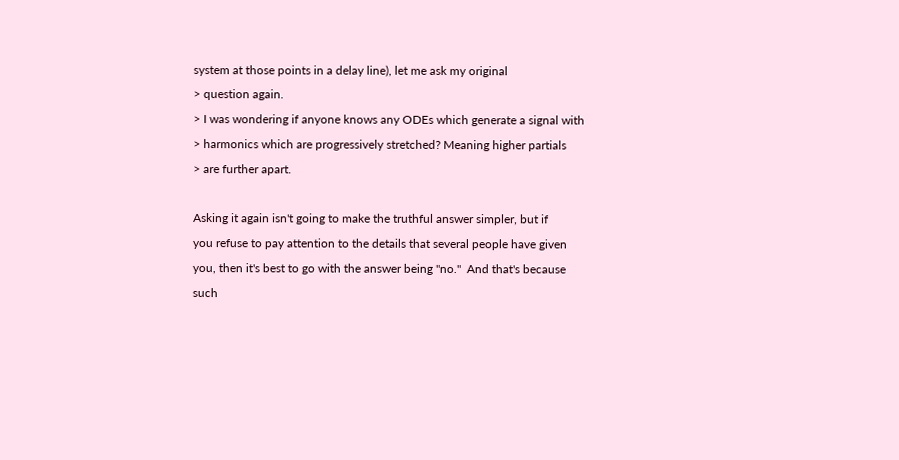system at those points in a delay line), let me ask my original
> question again.
> I was wondering if anyone knows any ODEs which generate a signal with
> harmonics which are progressively stretched? Meaning higher partials
> are further apart.

Asking it again isn't going to make the truthful answer simpler, but if
you refuse to pay attention to the details that several people have given
you, then it's best to go with the answer being "no."  And that's because
such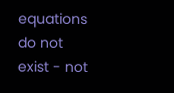equations do not exist - not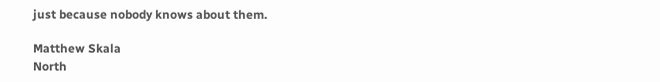just because nobody knows about them.

Matthew Skala
North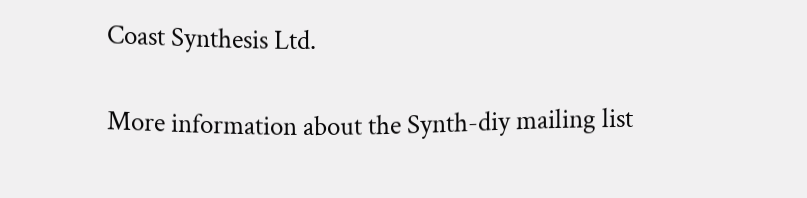Coast Synthesis Ltd.

More information about the Synth-diy mailing list